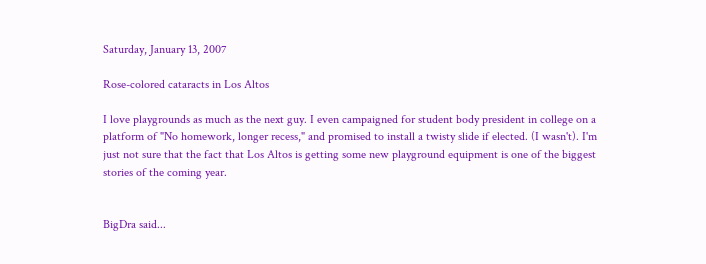Saturday, January 13, 2007

Rose-colored cataracts in Los Altos

I love playgrounds as much as the next guy. I even campaigned for student body president in college on a platform of "No homework, longer recess," and promised to install a twisty slide if elected. (I wasn't). I'm just not sure that the fact that Los Altos is getting some new playground equipment is one of the biggest stories of the coming year.


BigDra said...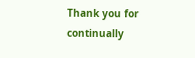Thank you for continually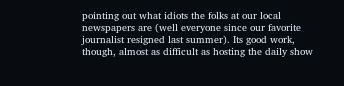pointing out what idiots the folks at our local newspapers are (well everyone since our favorite journalist resigned last summer). Its good work, though, almost as difficult as hosting the daily show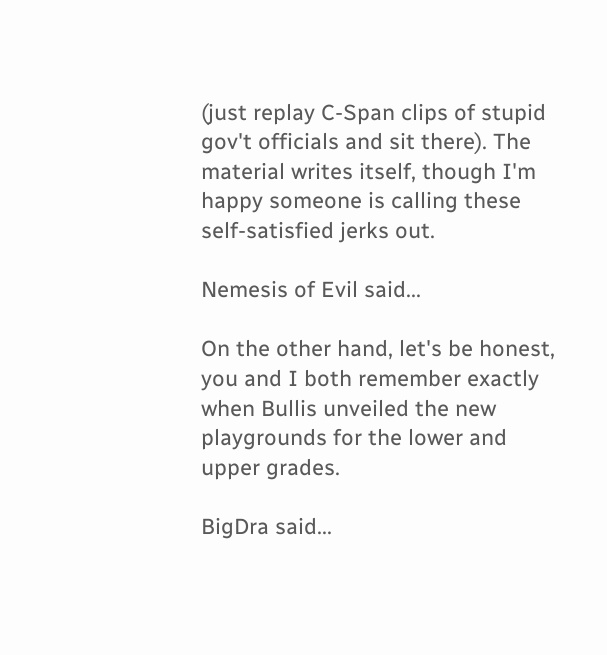(just replay C-Span clips of stupid gov't officials and sit there). The material writes itself, though I'm happy someone is calling these self-satisfied jerks out.

Nemesis of Evil said...

On the other hand, let's be honest, you and I both remember exactly when Bullis unveiled the new playgrounds for the lower and upper grades.

BigDra said...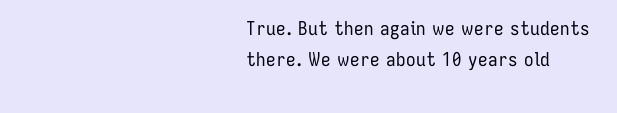True. But then again we were students there. We were about 10 years old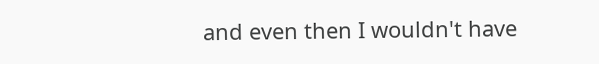and even then I wouldn't have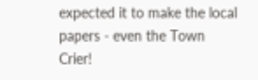expected it to make the local papers - even the Town Crier!